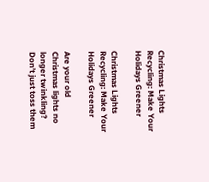Christmas Lights Recycling: Make Your Holidays Greener

Christmas Lights Recycling: Make Your Holidays Greener

Are your old Christmas lights no longer twinkling? Don’t just toss them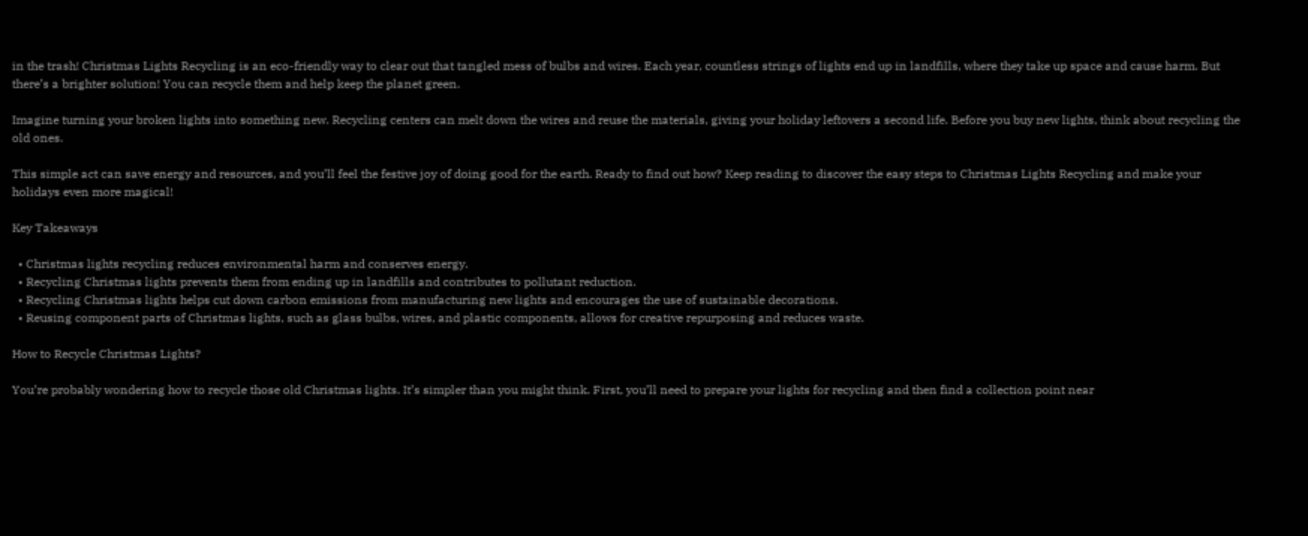in the trash! Christmas Lights Recycling is an eco-friendly way to clear out that tangled mess of bulbs and wires. Each year, countless strings of lights end up in landfills, where they take up space and cause harm. But there’s a brighter solution! You can recycle them and help keep the planet green.

Imagine turning your broken lights into something new. Recycling centers can melt down the wires and reuse the materials, giving your holiday leftovers a second life. Before you buy new lights, think about recycling the old ones.

This simple act can save energy and resources, and you’ll feel the festive joy of doing good for the earth. Ready to find out how? Keep reading to discover the easy steps to Christmas Lights Recycling and make your holidays even more magical!

Key Takeaways

  • Christmas lights recycling reduces environmental harm and conserves energy.
  • Recycling Christmas lights prevents them from ending up in landfills and contributes to pollutant reduction.
  • Recycling Christmas lights helps cut down carbon emissions from manufacturing new lights and encourages the use of sustainable decorations.
  • Reusing component parts of Christmas lights, such as glass bulbs, wires, and plastic components, allows for creative repurposing and reduces waste.

How to Recycle Christmas Lights?

You’re probably wondering how to recycle those old Christmas lights. It’s simpler than you might think. First, you’ll need to prepare your lights for recycling and then find a collection point near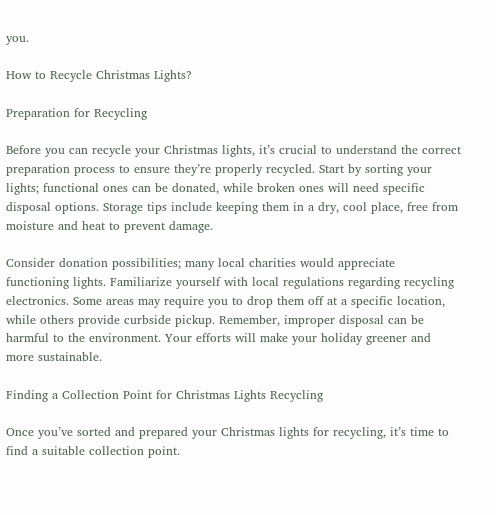you.

How to Recycle Christmas Lights?

Preparation for Recycling

Before you can recycle your Christmas lights, it’s crucial to understand the correct preparation process to ensure they’re properly recycled. Start by sorting your lights; functional ones can be donated, while broken ones will need specific disposal options. Storage tips include keeping them in a dry, cool place, free from moisture and heat to prevent damage.

Consider donation possibilities; many local charities would appreciate functioning lights. Familiarize yourself with local regulations regarding recycling electronics. Some areas may require you to drop them off at a specific location, while others provide curbside pickup. Remember, improper disposal can be harmful to the environment. Your efforts will make your holiday greener and more sustainable.

Finding a Collection Point for Christmas Lights Recycling

Once you’ve sorted and prepared your Christmas lights for recycling, it’s time to find a suitable collection point.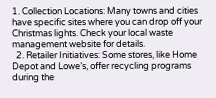1. Collection Locations: Many towns and cities have specific sites where you can drop off your Christmas lights. Check your local waste management website for details.
  2. Retailer Initiatives: Some stores, like Home Depot and Lowe’s, offer recycling programs during the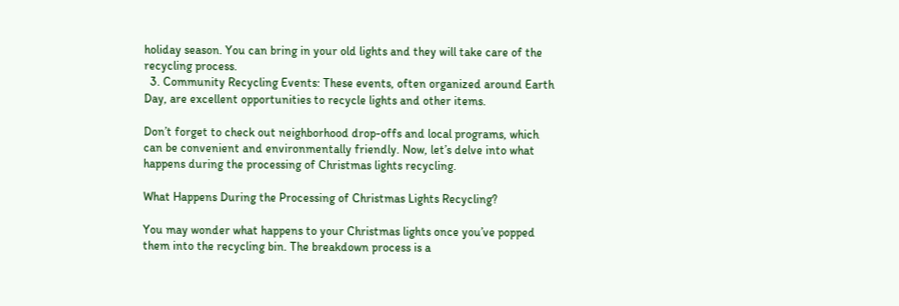holiday season. You can bring in your old lights and they will take care of the recycling process.
  3. Community Recycling Events: These events, often organized around Earth Day, are excellent opportunities to recycle lights and other items.

Don’t forget to check out neighborhood drop-offs and local programs, which can be convenient and environmentally friendly. Now, let’s delve into what happens during the processing of Christmas lights recycling.

What Happens During the Processing of Christmas Lights Recycling?

You may wonder what happens to your Christmas lights once you’ve popped them into the recycling bin. The breakdown process is a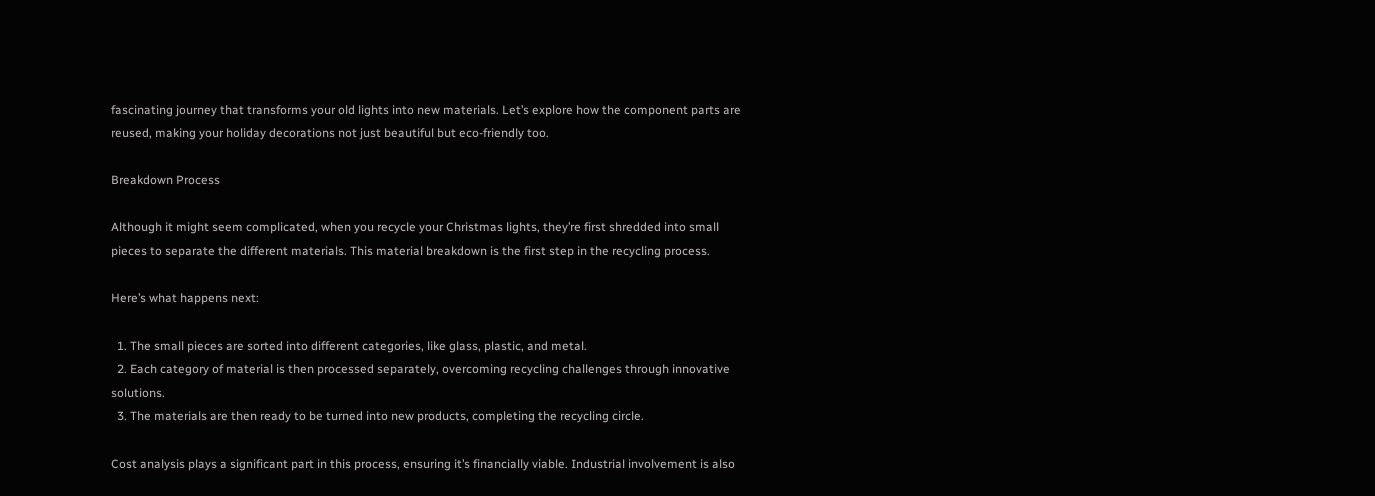fascinating journey that transforms your old lights into new materials. Let’s explore how the component parts are reused, making your holiday decorations not just beautiful but eco-friendly too.

Breakdown Process

Although it might seem complicated, when you recycle your Christmas lights, they’re first shredded into small pieces to separate the different materials. This material breakdown is the first step in the recycling process.

Here’s what happens next:

  1. The small pieces are sorted into different categories, like glass, plastic, and metal.
  2. Each category of material is then processed separately, overcoming recycling challenges through innovative solutions.
  3. The materials are then ready to be turned into new products, completing the recycling circle.

Cost analysis plays a significant part in this process, ensuring it’s financially viable. Industrial involvement is also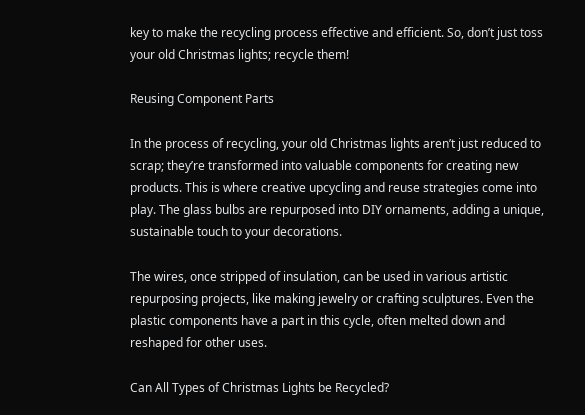key to make the recycling process effective and efficient. So, don’t just toss your old Christmas lights; recycle them!

Reusing Component Parts

In the process of recycling, your old Christmas lights aren’t just reduced to scrap; they’re transformed into valuable components for creating new products. This is where creative upcycling and reuse strategies come into play. The glass bulbs are repurposed into DIY ornaments, adding a unique, sustainable touch to your decorations.

The wires, once stripped of insulation, can be used in various artistic repurposing projects, like making jewelry or crafting sculptures. Even the plastic components have a part in this cycle, often melted down and reshaped for other uses.

Can All Types of Christmas Lights be Recycled?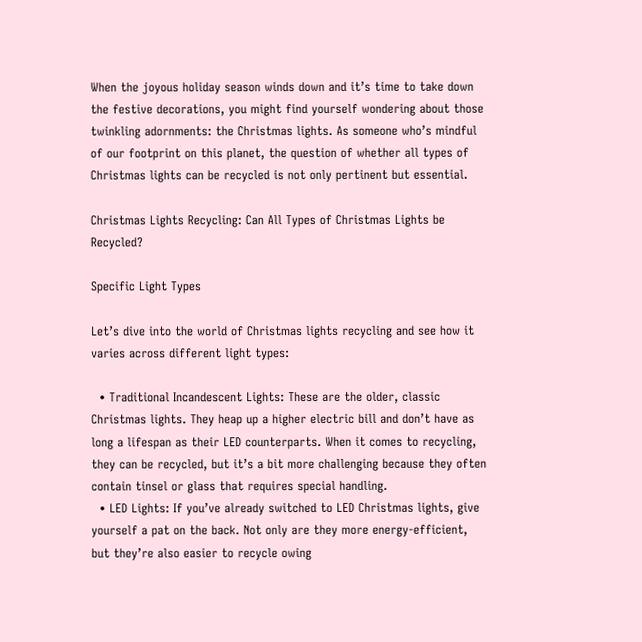When the joyous holiday season winds down and it’s time to take down the festive decorations, you might find yourself wondering about those twinkling adornments: the Christmas lights. As someone who’s mindful of our footprint on this planet, the question of whether all types of Christmas lights can be recycled is not only pertinent but essential.

Christmas Lights Recycling: Can All Types of Christmas Lights be Recycled?

Specific Light Types

Let’s dive into the world of Christmas lights recycling and see how it varies across different light types:

  • Traditional Incandescent Lights: These are the older, classic Christmas lights. They heap up a higher electric bill and don’t have as long a lifespan as their LED counterparts. When it comes to recycling, they can be recycled, but it’s a bit more challenging because they often contain tinsel or glass that requires special handling.
  • LED Lights: If you’ve already switched to LED Christmas lights, give yourself a pat on the back. Not only are they more energy-efficient, but they’re also easier to recycle owing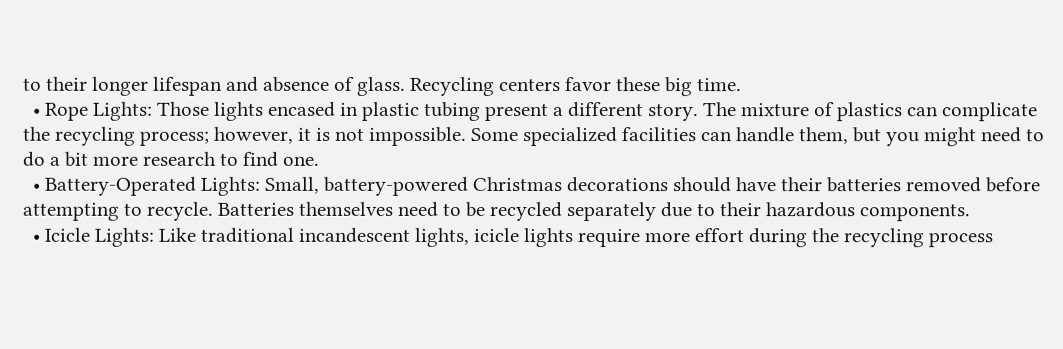to their longer lifespan and absence of glass. Recycling centers favor these big time.
  • Rope Lights: Those lights encased in plastic tubing present a different story. The mixture of plastics can complicate the recycling process; however, it is not impossible. Some specialized facilities can handle them, but you might need to do a bit more research to find one.
  • Battery-Operated Lights: Small, battery-powered Christmas decorations should have their batteries removed before attempting to recycle. Batteries themselves need to be recycled separately due to their hazardous components.
  • Icicle Lights: Like traditional incandescent lights, icicle lights require more effort during the recycling process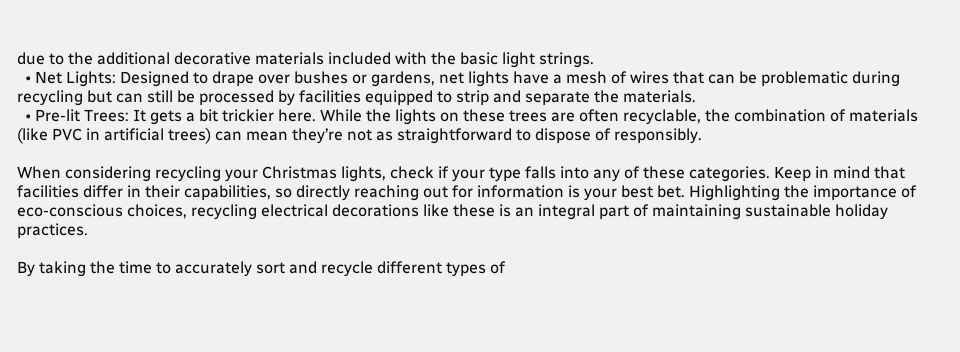due to the additional decorative materials included with the basic light strings.
  • Net Lights: Designed to drape over bushes or gardens, net lights have a mesh of wires that can be problematic during recycling but can still be processed by facilities equipped to strip and separate the materials.
  • Pre-lit Trees: It gets a bit trickier here. While the lights on these trees are often recyclable, the combination of materials (like PVC in artificial trees) can mean they’re not as straightforward to dispose of responsibly.

When considering recycling your Christmas lights, check if your type falls into any of these categories. Keep in mind that facilities differ in their capabilities, so directly reaching out for information is your best bet. Highlighting the importance of eco-conscious choices, recycling electrical decorations like these is an integral part of maintaining sustainable holiday practices.

By taking the time to accurately sort and recycle different types of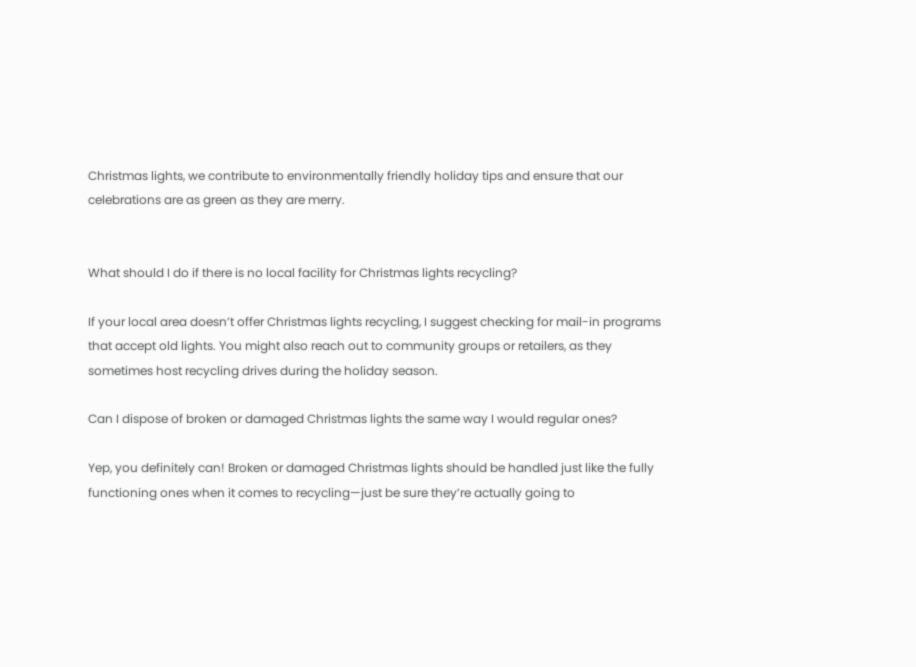Christmas lights, we contribute to environmentally friendly holiday tips and ensure that our celebrations are as green as they are merry.


What should I do if there is no local facility for Christmas lights recycling?

If your local area doesn’t offer Christmas lights recycling, I suggest checking for mail-in programs that accept old lights. You might also reach out to community groups or retailers, as they sometimes host recycling drives during the holiday season.

Can I dispose of broken or damaged Christmas lights the same way I would regular ones?

Yep, you definitely can! Broken or damaged Christmas lights should be handled just like the fully functioning ones when it comes to recycling—just be sure they’re actually going to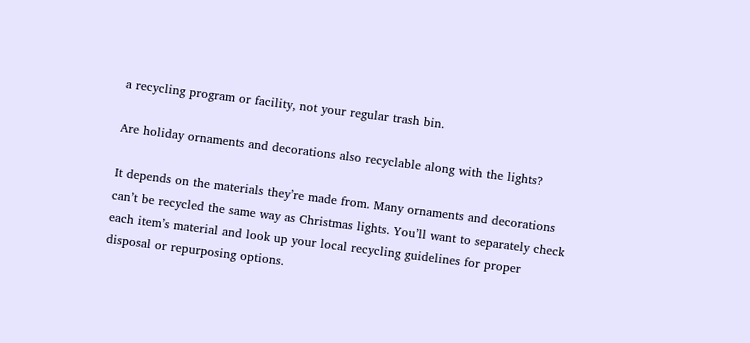a recycling program or facility, not your regular trash bin.

Are holiday ornaments and decorations also recyclable along with the lights?

It depends on the materials they’re made from. Many ornaments and decorations can’t be recycled the same way as Christmas lights. You’ll want to separately check each item’s material and look up your local recycling guidelines for proper disposal or repurposing options.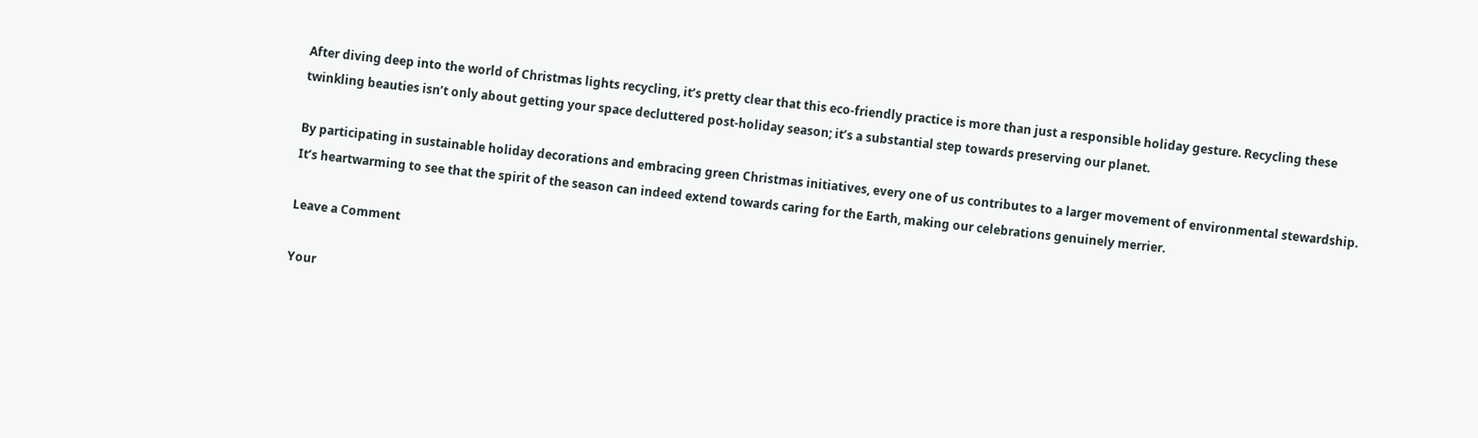After diving deep into the world of Christmas lights recycling, it’s pretty clear that this eco-friendly practice is more than just a responsible holiday gesture. Recycling these twinkling beauties isn’t only about getting your space decluttered post-holiday season; it’s a substantial step towards preserving our planet.

By participating in sustainable holiday decorations and embracing green Christmas initiatives, every one of us contributes to a larger movement of environmental stewardship. It’s heartwarming to see that the spirit of the season can indeed extend towards caring for the Earth, making our celebrations genuinely merrier.

Leave a Comment

Your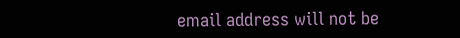email address will not be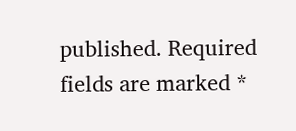published. Required fields are marked *